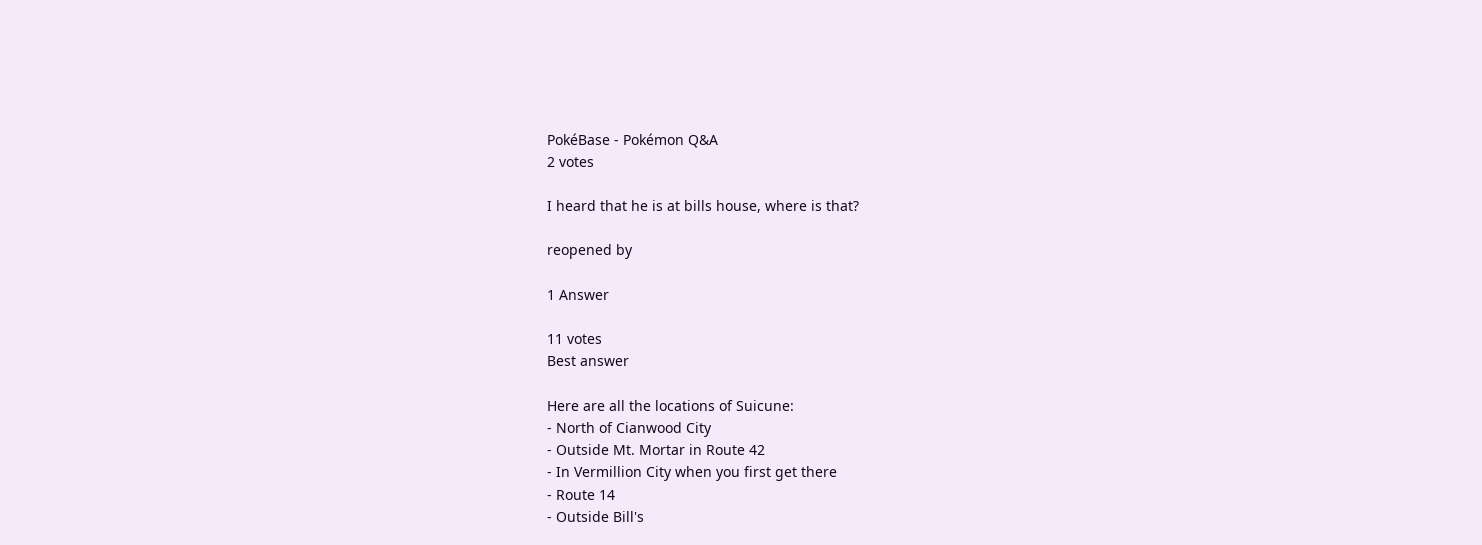PokéBase - Pokémon Q&A
2 votes

I heard that he is at bills house, where is that?

reopened by

1 Answer

11 votes
Best answer

Here are all the locations of Suicune:
- North of Cianwood City
- Outside Mt. Mortar in Route 42
- In Vermillion City when you first get there
- Route 14
- Outside Bill's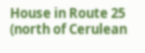House in Route 25 (north of Cerulean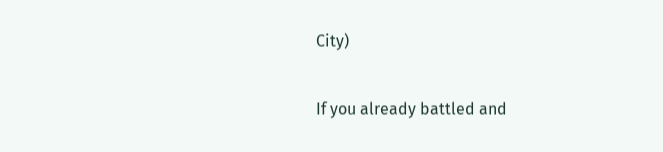City)

If you already battled and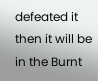defeated it then it will be in the Burnt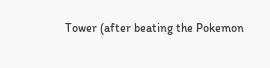Tower (after beating the Pokemon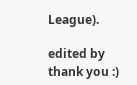League).

edited by
thank you :)